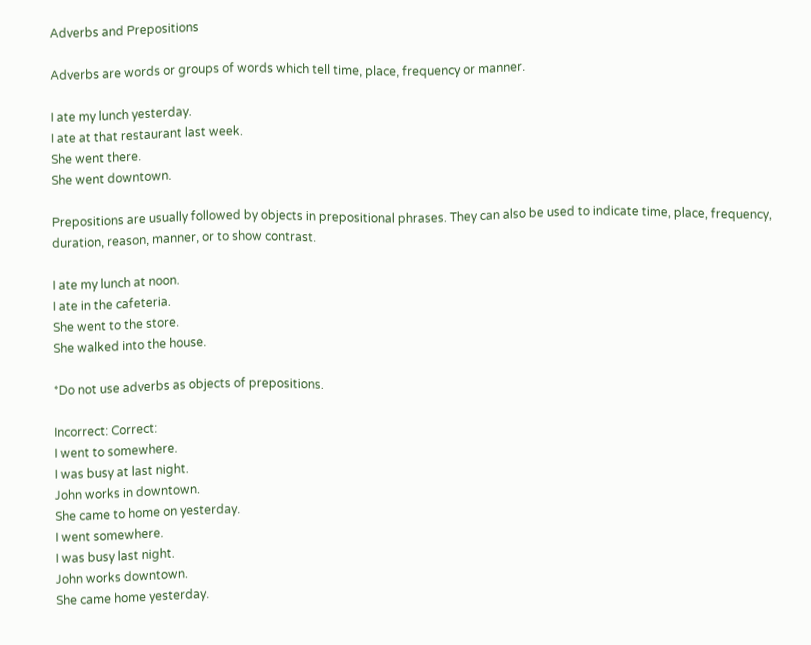Adverbs and Prepositions

Adverbs are words or groups of words which tell time, place, frequency or manner.

I ate my lunch yesterday.
I ate at that restaurant last week.
She went there.
She went downtown.

Prepositions are usually followed by objects in prepositional phrases. They can also be used to indicate time, place, frequency, duration, reason, manner, or to show contrast.

I ate my lunch at noon.
I ate in the cafeteria.
She went to the store.
She walked into the house.

*Do not use adverbs as objects of prepositions.

Incorrect: Correct:
I went to somewhere.
I was busy at last night.
John works in downtown.
She came to home on yesterday.
I went somewhere.
I was busy last night.
John works downtown.
She came home yesterday.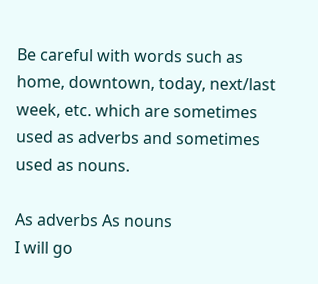Be careful with words such as home, downtown, today, next/last week, etc. which are sometimes used as adverbs and sometimes used as nouns.

As adverbs As nouns
I will go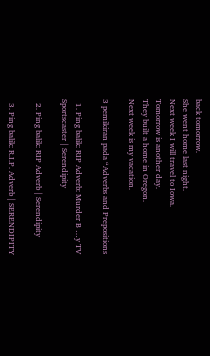back tomorrow.
She went home last night.
Next week I will travel to Iowa.
Tomorrow is another day.
They built a home in Oregon.
Next week is my vacation.

3 pemikiran pada “Adverbs and Prepositions

  1. Ping balik: RIP Adverb: Murder B …y TV Sportscaster | Serendipity

  2. Ping balik: RIP Adverb | Serendipity

  3. Ping balik: R.I.P. Adverb | SERENDIPITY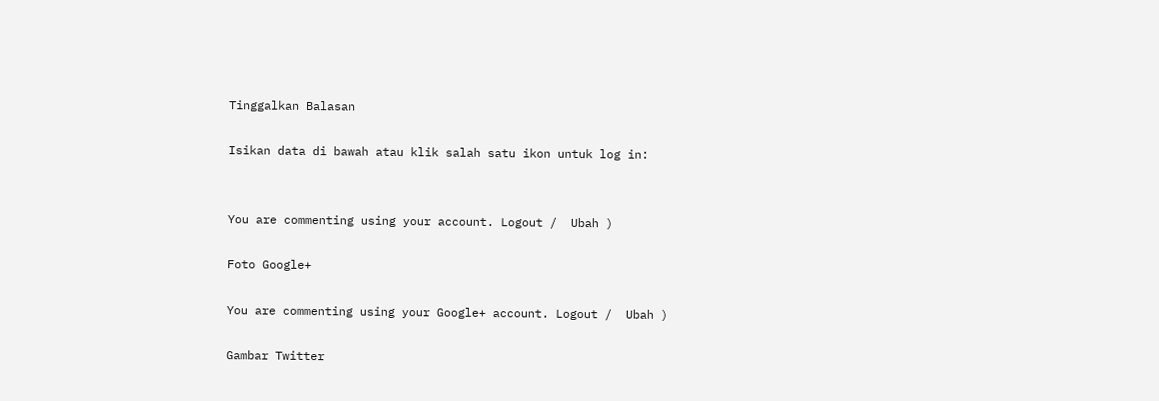Tinggalkan Balasan

Isikan data di bawah atau klik salah satu ikon untuk log in:


You are commenting using your account. Logout /  Ubah )

Foto Google+

You are commenting using your Google+ account. Logout /  Ubah )

Gambar Twitter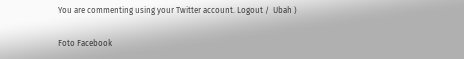You are commenting using your Twitter account. Logout /  Ubah )

Foto Facebook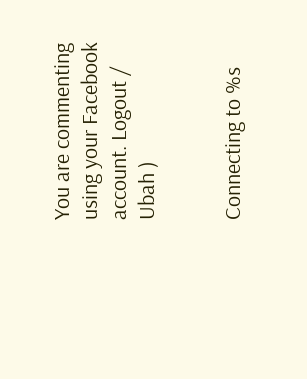You are commenting using your Facebook account. Logout /  Ubah )


Connecting to %s